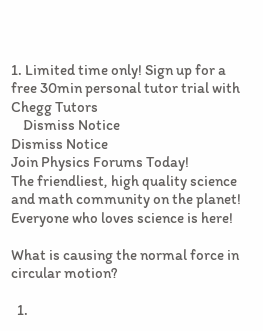1. Limited time only! Sign up for a free 30min personal tutor trial with Chegg Tutors
    Dismiss Notice
Dismiss Notice
Join Physics Forums Today!
The friendliest, high quality science and math community on the planet! Everyone who loves science is here!

What is causing the normal force in circular motion?

  1.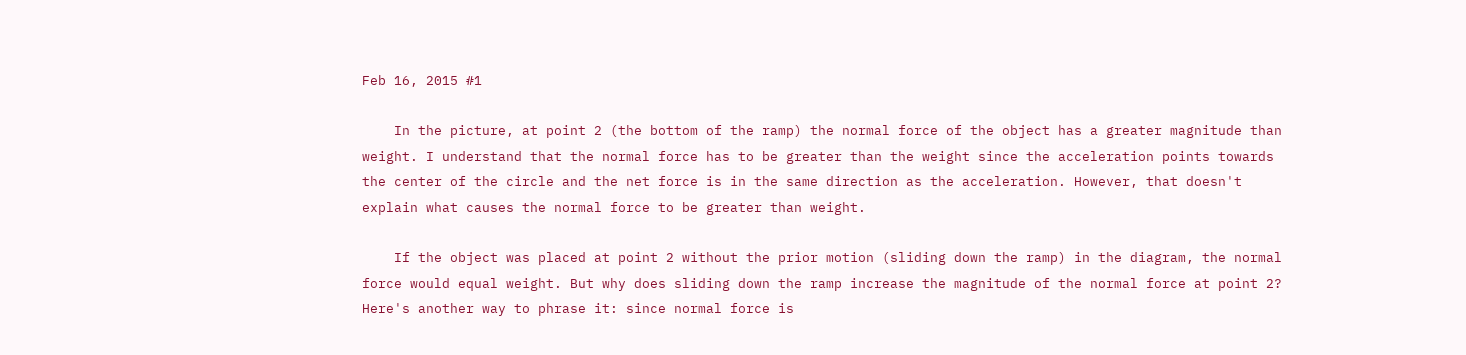Feb 16, 2015 #1

    In the picture, at point 2 (the bottom of the ramp) the normal force of the object has a greater magnitude than weight. I understand that the normal force has to be greater than the weight since the acceleration points towards the center of the circle and the net force is in the same direction as the acceleration. However, that doesn't explain what causes the normal force to be greater than weight.

    If the object was placed at point 2 without the prior motion (sliding down the ramp) in the diagram, the normal force would equal weight. But why does sliding down the ramp increase the magnitude of the normal force at point 2? Here's another way to phrase it: since normal force is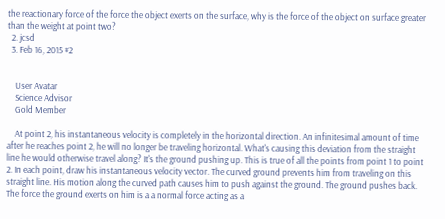the reactionary force of the force the object exerts on the surface, why is the force of the object on surface greater than the weight at point two?
  2. jcsd
  3. Feb 16, 2015 #2


    User Avatar
    Science Advisor
    Gold Member

    At point 2, his instantaneous velocity is completely in the horizontal direction. An infinitesimal amount of time after he reaches point 2, he will no longer be traveling horizontal. What's causing this deviation from the straight line he would otherwise travel along? It's the ground pushing up. This is true of all the points from point 1 to point 2. In each point, draw his instantaneous velocity vector. The curved ground prevents him from traveling on this straight line. His motion along the curved path causes him to push against the ground. The ground pushes back. The force the ground exerts on him is a a normal force acting as a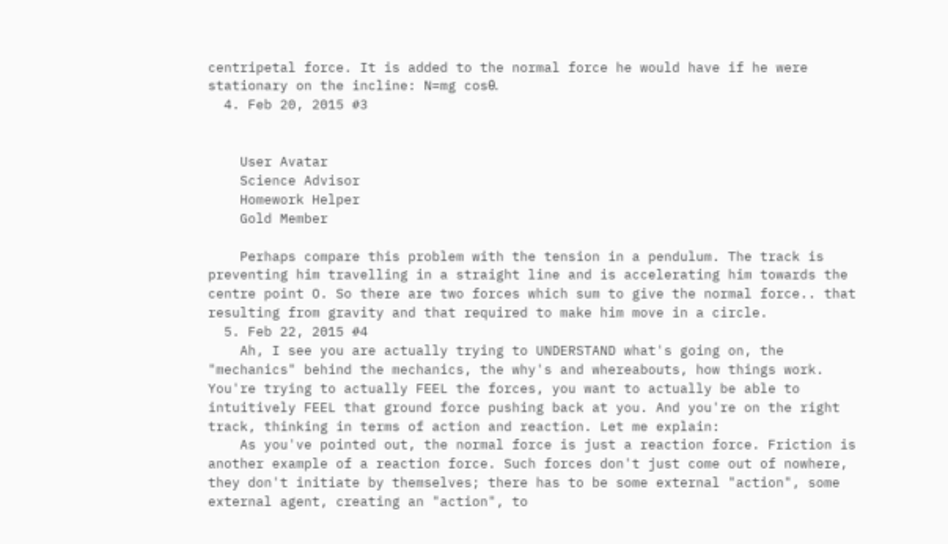centripetal force. It is added to the normal force he would have if he were stationary on the incline: N=mg cosθ.
  4. Feb 20, 2015 #3


    User Avatar
    Science Advisor
    Homework Helper
    Gold Member

    Perhaps compare this problem with the tension in a pendulum. The track is preventing him travelling in a straight line and is accelerating him towards the centre point O. So there are two forces which sum to give the normal force.. that resulting from gravity and that required to make him move in a circle.
  5. Feb 22, 2015 #4
    Ah, I see you are actually trying to UNDERSTAND what's going on, the "mechanics" behind the mechanics, the why's and whereabouts, how things work. You're trying to actually FEEL the forces, you want to actually be able to intuitively FEEL that ground force pushing back at you. And you're on the right track, thinking in terms of action and reaction. Let me explain:
    As you've pointed out, the normal force is just a reaction force. Friction is another example of a reaction force. Such forces don't just come out of nowhere, they don't initiate by themselves; there has to be some external "action", some external agent, creating an "action", to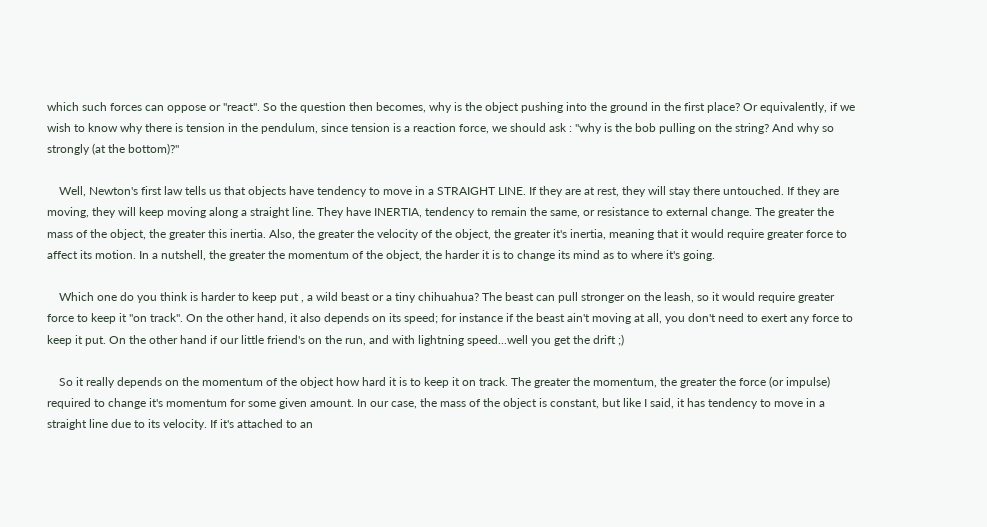which such forces can oppose or "react". So the question then becomes, why is the object pushing into the ground in the first place? Or equivalently, if we wish to know why there is tension in the pendulum, since tension is a reaction force, we should ask : "why is the bob pulling on the string? And why so strongly (at the bottom)?"

    Well, Newton's first law tells us that objects have tendency to move in a STRAIGHT LINE. If they are at rest, they will stay there untouched. If they are moving, they will keep moving along a straight line. They have INERTIA, tendency to remain the same, or resistance to external change. The greater the mass of the object, the greater this inertia. Also, the greater the velocity of the object, the greater it's inertia, meaning that it would require greater force to affect its motion. In a nutshell, the greater the momentum of the object, the harder it is to change its mind as to where it's going.

    Which one do you think is harder to keep put , a wild beast or a tiny chihuahua? The beast can pull stronger on the leash, so it would require greater force to keep it "on track". On the other hand, it also depends on its speed; for instance if the beast ain't moving at all, you don't need to exert any force to keep it put. On the other hand if our little friend's on the run, and with lightning speed...well you get the drift ;)

    So it really depends on the momentum of the object how hard it is to keep it on track. The greater the momentum, the greater the force (or impulse) required to change it's momentum for some given amount. In our case, the mass of the object is constant, but like I said, it has tendency to move in a straight line due to its velocity. If it's attached to an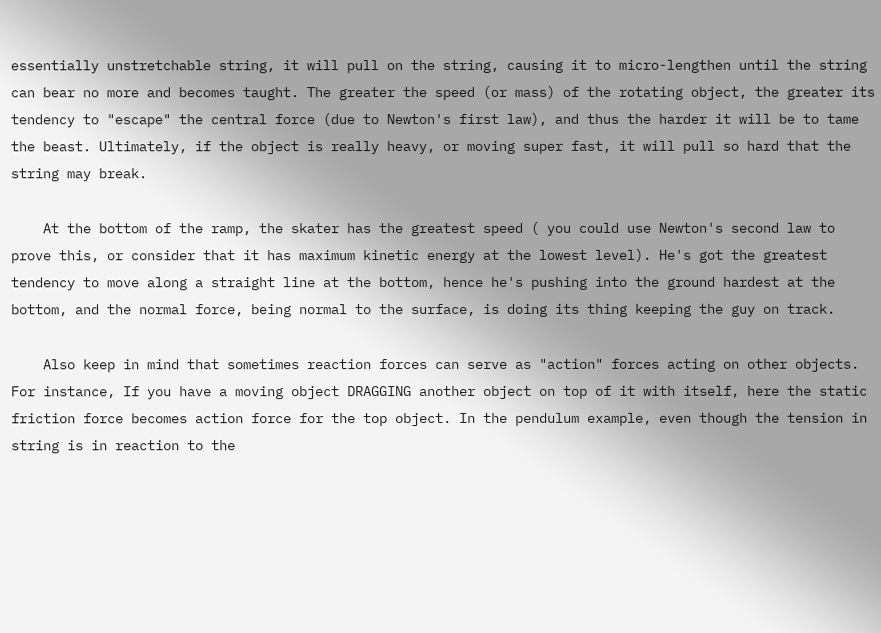essentially unstretchable string, it will pull on the string, causing it to micro-lengthen until the string can bear no more and becomes taught. The greater the speed (or mass) of the rotating object, the greater its tendency to "escape" the central force (due to Newton's first law), and thus the harder it will be to tame the beast. Ultimately, if the object is really heavy, or moving super fast, it will pull so hard that the string may break.

    At the bottom of the ramp, the skater has the greatest speed ( you could use Newton's second law to prove this, or consider that it has maximum kinetic energy at the lowest level). He's got the greatest tendency to move along a straight line at the bottom, hence he's pushing into the ground hardest at the bottom, and the normal force, being normal to the surface, is doing its thing keeping the guy on track.

    Also keep in mind that sometimes reaction forces can serve as "action" forces acting on other objects. For instance, If you have a moving object DRAGGING another object on top of it with itself, here the static friction force becomes action force for the top object. In the pendulum example, even though the tension in string is in reaction to the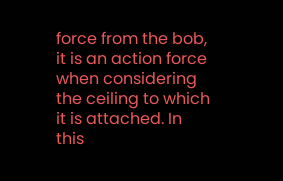force from the bob, it is an action force when considering the ceiling to which it is attached. In this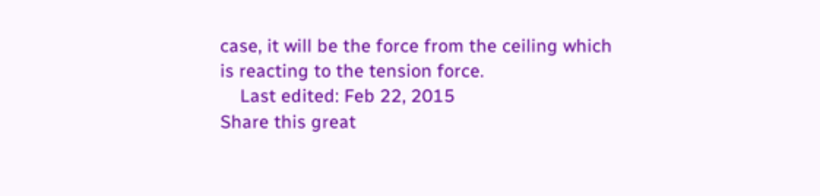case, it will be the force from the ceiling which is reacting to the tension force.
    Last edited: Feb 22, 2015
Share this great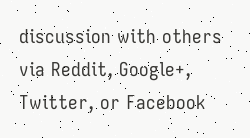discussion with others via Reddit, Google+, Twitter, or Facebook